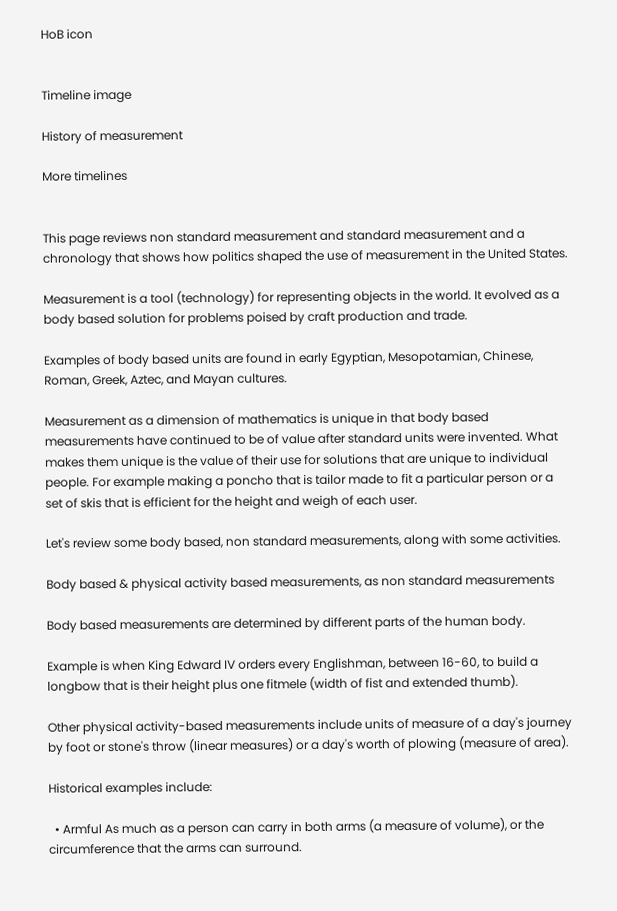HoB icon


Timeline image

History of measurement

More timelines


This page reviews non standard measurement and standard measurement and a chronology that shows how politics shaped the use of measurement in the United States.

Measurement is a tool (technology) for representing objects in the world. It evolved as a body based solution for problems poised by craft production and trade.

Examples of body based units are found in early Egyptian, Mesopotamian, Chinese, Roman, Greek, Aztec, and Mayan cultures.

Measurement as a dimension of mathematics is unique in that body based measurements have continued to be of value after standard units were invented. What makes them unique is the value of their use for solutions that are unique to individual people. For example making a poncho that is tailor made to fit a particular person or a set of skis that is efficient for the height and weigh of each user.

Let's review some body based, non standard measurements, along with some activities.

Body based & physical activity based measurements, as non standard measurements

Body based measurements are determined by different parts of the human body.

Example is when King Edward IV orders every Englishman, between 16-60, to build a longbow that is their height plus one fitmele (width of fist and extended thumb).

Other physical activity-based measurements include units of measure of a day's journey by foot or stone's throw (linear measures) or a day's worth of plowing (measure of area).

Historical examples include:

  • Armful As much as a person can carry in both arms (a measure of volume), or the circumference that the arms can surround.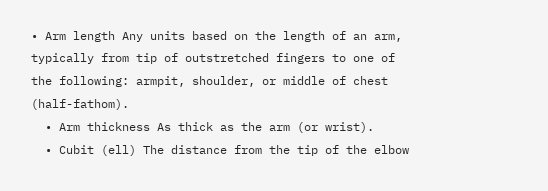• Arm length Any units based on the length of an arm, typically from tip of outstretched fingers to one of the following: armpit, shoulder, or middle of chest (half-fathom).
  • Arm thickness As thick as the arm (or wrist).
  • Cubit (ell) The distance from the tip of the elbow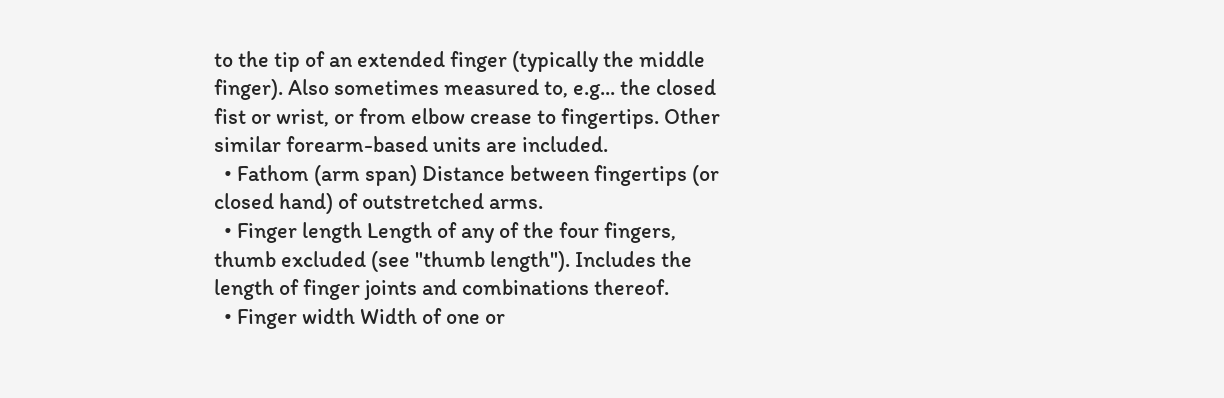to the tip of an extended finger (typically the middle finger). Also sometimes measured to, e.g... the closed fist or wrist, or from elbow crease to fingertips. Other similar forearm-based units are included.
  • Fathom (arm span) Distance between fingertips (or closed hand) of outstretched arms.
  • Finger length Length of any of the four fingers, thumb excluded (see "thumb length"). Includes the length of finger joints and combinations thereof.
  • Finger width Width of one or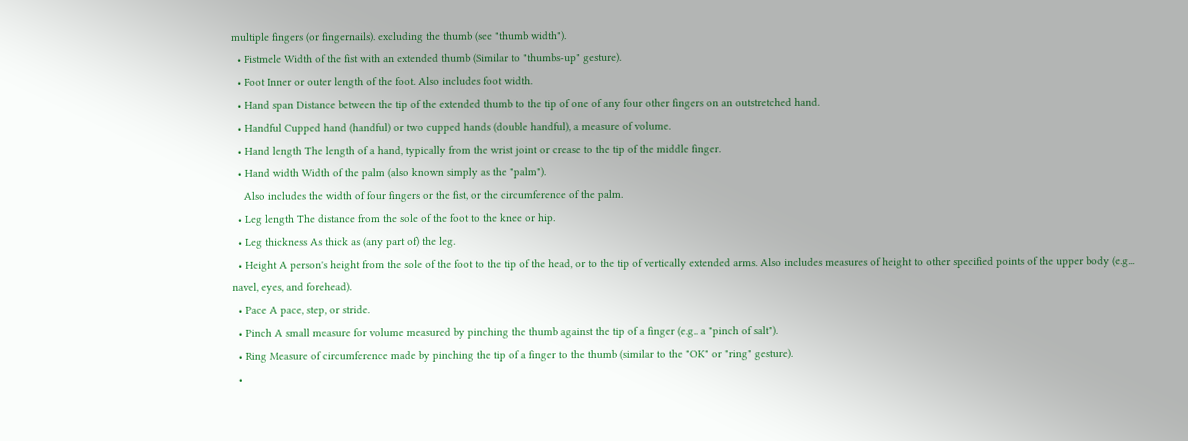multiple fingers (or fingernails). excluding the thumb (see "thumb width").
  • Fistmele Width of the fist with an extended thumb (Similar to "thumbs-up" gesture).
  • Foot Inner or outer length of the foot. Also includes foot width.
  • Hand span Distance between the tip of the extended thumb to the tip of one of any four other fingers on an outstretched hand.
  • Handful Cupped hand (handful) or two cupped hands (double handful), a measure of volume.
  • Hand length The length of a hand, typically from the wrist joint or crease to the tip of the middle finger.
  • Hand width Width of the palm (also known simply as the "palm").
    Also includes the width of four fingers or the fist, or the circumference of the palm.
  • Leg length The distance from the sole of the foot to the knee or hip.
  • Leg thickness As thick as (any part of) the leg.
  • Height A person's height from the sole of the foot to the tip of the head, or to the tip of vertically extended arms. Also includes measures of height to other specified points of the upper body (e.g... navel, eyes, and forehead).
  • Pace A pace, step, or stride.
  • Pinch A small measure for volume measured by pinching the thumb against the tip of a finger (e.g.. a "pinch of salt").
  • Ring Measure of circumference made by pinching the tip of a finger to the thumb (similar to the "OK" or "ring" gesture).
  •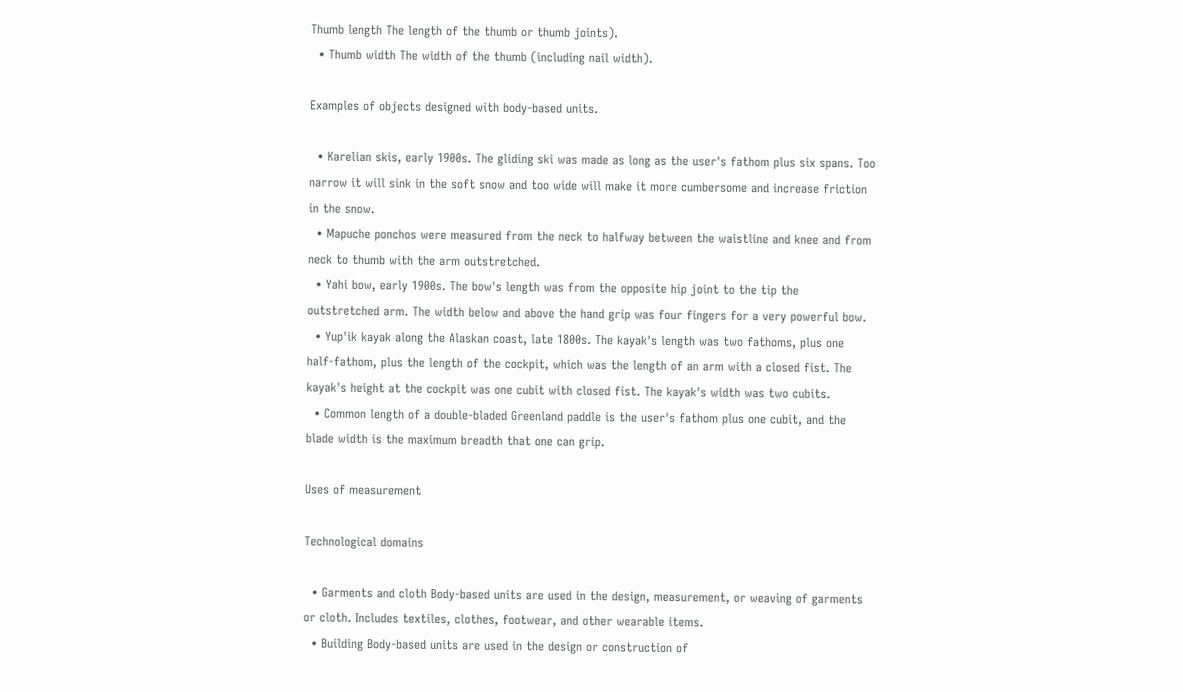Thumb length The length of the thumb or thumb joints).
  • Thumb width The width of the thumb (including nail width).

Examples of objects designed with body-based units.

  • Karelian skis, early 1900s. The gliding ski was made as long as the user's fathom plus six spans. Too narrow it will sink in the soft snow and too wide will make it more cumbersome and increase friction in the snow.
  • Mapuche ponchos were measured from the neck to halfway between the waistline and knee and from neck to thumb with the arm outstretched.
  • Yahi bow, early 1900s. The bow's length was from the opposite hip joint to the tip the outstretched arm. The width below and above the hand grip was four fingers for a very powerful bow.
  • Yup'ik kayak along the Alaskan coast, late 1800s. The kayak's length was two fathoms, plus one half-fathom, plus the length of the cockpit, which was the length of an arm with a closed fist. The kayak's height at the cockpit was one cubit with closed fist. The kayak's width was two cubits.
  • Common length of a double-bladed Greenland paddle is the user's fathom plus one cubit, and the blade width is the maximum breadth that one can grip.

Uses of measurement

Technological domains

  • Garments and cloth Body-based units are used in the design, measurement, or weaving of garments or cloth. Includes textiles, clothes, footwear, and other wearable items.
  • Building Body-based units are used in the design or construction of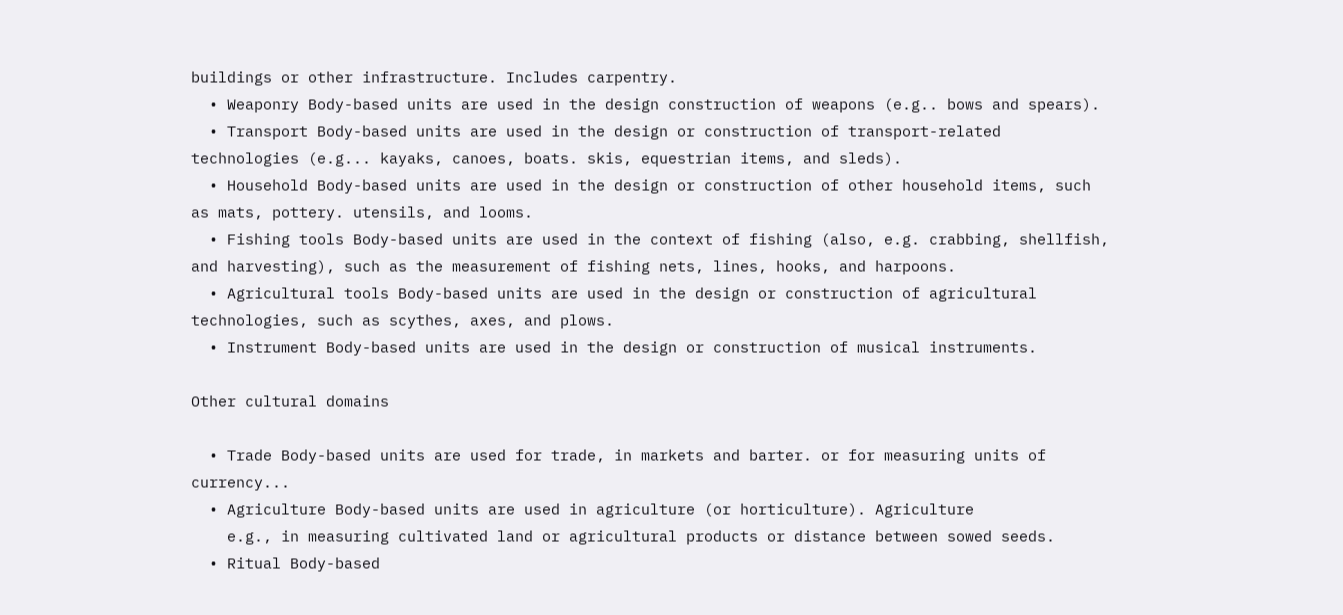buildings or other infrastructure. Includes carpentry.
  • Weaponry Body-based units are used in the design construction of weapons (e.g.. bows and spears).
  • Transport Body-based units are used in the design or construction of transport-related technologies (e.g... kayaks, canoes, boats. skis, equestrian items, and sleds).
  • Household Body-based units are used in the design or construction of other household items, such as mats, pottery. utensils, and looms.
  • Fishing tools Body-based units are used in the context of fishing (also, e.g. crabbing, shellfish, and harvesting), such as the measurement of fishing nets, lines, hooks, and harpoons.
  • Agricultural tools Body-based units are used in the design or construction of agricultural technologies, such as scythes, axes, and plows.
  • Instrument Body-based units are used in the design or construction of musical instruments.

Other cultural domains

  • Trade Body-based units are used for trade, in markets and barter. or for measuring units of currency...
  • Agriculture Body-based units are used in agriculture (or horticulture). Agriculture
    e.g., in measuring cultivated land or agricultural products or distance between sowed seeds.
  • Ritual Body-based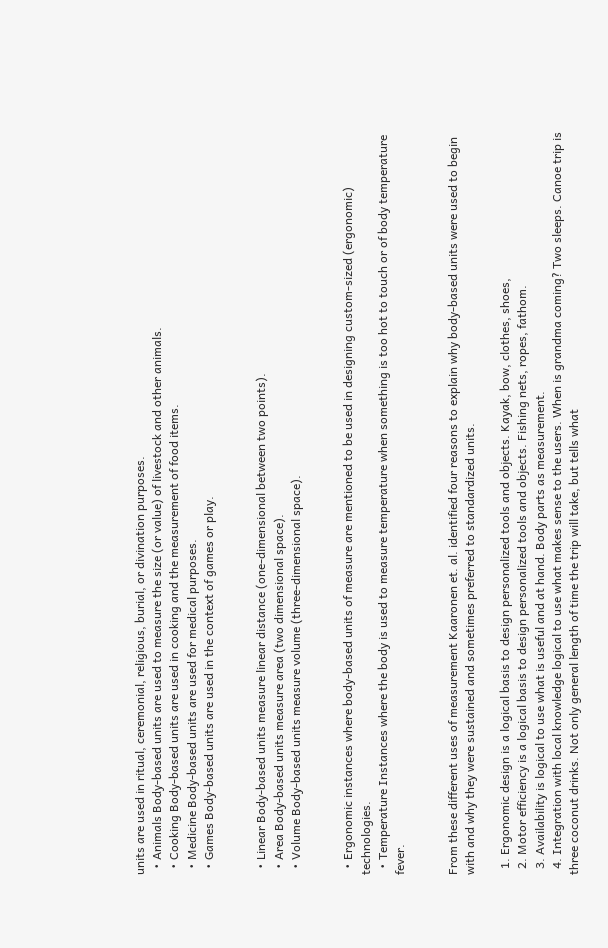units are used in ritual, ceremonial, religious, burial, or divination purposes.
  • Animals Body-based units are used to measure the size (or value) of livestock and other animals.
  • Cooking Body-based units are used in cooking and the measurement of food items.
  • Medicine Body-based units are used for medical purposes.
  • Games Body-based units are used in the context of games or play.


  • Linear Body-based units measure linear distance (one-dimensional between two points).
  • Area Body-based units measure area (two dimensional space).
  • Volume Body-based units measure volume (three-dimensional space).


  • Ergonomic instances where body-based units of measure are mentioned to be used in designing custom-sized (ergonomic) technologies.
  • Temperature Instances where the body is used to measure temperature when something is too hot to touch or of body temperature fever.


From these different uses of measurement Kaaronen et. al. identified four reasons to explain why body-based units were used to begin with and why they were sustained and sometimes preferred to standardized units.

  1. Ergonomic design is a logical basis to design personalized tools and objects. Kayak, bow, clothes, shoes,
  2. Motor efficiency is a logical basis to design personalized tools and objects. Fishing nets, ropes, fathom.
  3. Availability is logical to use what is useful and at hand. Body parts as measurement.
  4. Integration with local knowledge logical to use what makes sense to the users. When is grandma coming? Two sleeps. Canoe trip is three coconut drinks. Not only general length of time the trip will take, but tells what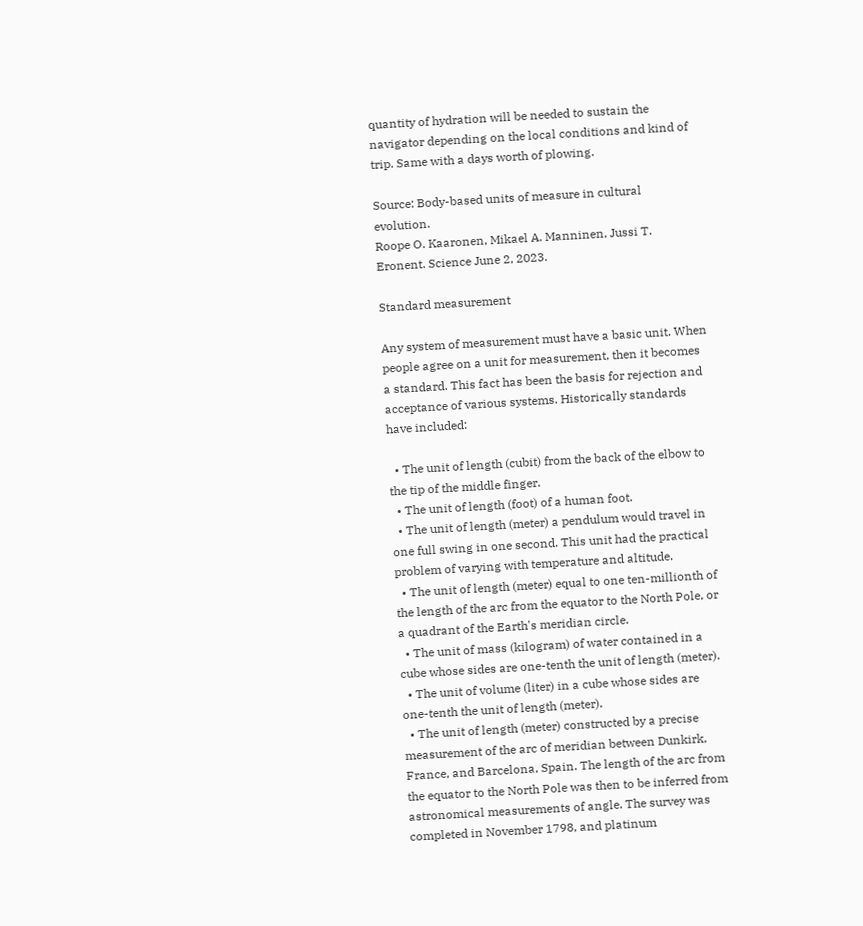quantity of hydration will be needed to sustain the navigator depending on the local conditions and kind of trip. Same with a days worth of plowing.

Source: Body-based units of measure in cultural evolution.
Roope O. Kaaronen, Mikael A. Manninen, Jussi T. Eronent. Science June 2, 2023.

Standard measurement

Any system of measurement must have a basic unit. When people agree on a unit for measurement, then it becomes a standard. This fact has been the basis for rejection and acceptance of various systems. Historically standards have included:

  • The unit of length (cubit) from the back of the elbow to the tip of the middle finger.
  • The unit of length (foot) of a human foot.
  • The unit of length (meter) a pendulum would travel in one full swing in one second. This unit had the practical problem of varying with temperature and altitude.
  • The unit of length (meter) equal to one ten-millionth of the length of the arc from the equator to the North Pole, or a quadrant of the Earth's meridian circle.
  • The unit of mass (kilogram) of water contained in a cube whose sides are one-tenth the unit of length (meter).
  • The unit of volume (liter) in a cube whose sides are one-tenth the unit of length (meter).
  • The unit of length (meter) constructed by a precise measurement of the arc of meridian between Dunkirk, France, and Barcelona, Spain. The length of the arc from the equator to the North Pole was then to be inferred from astronomical measurements of angle. The survey was completed in November 1798, and platinum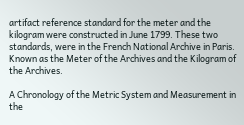artifact reference standard for the meter and the kilogram were constructed in June 1799. These two standards, were in the French National Archive in Paris. Known as the Meter of the Archives and the Kilogram of the Archives.

A Chronology of the Metric System and Measurement in the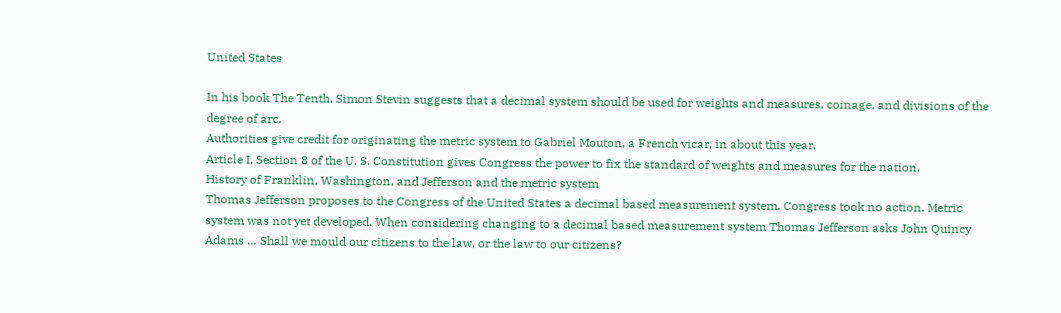United States

In his book The Tenth, Simon Stevin suggests that a decimal system should be used for weights and measures, coinage, and divisions of the degree of arc.
Authorities give credit for originating the metric system to Gabriel Mouton, a French vicar, in about this year.
Article I, Section 8 of the U. S. Constitution gives Congress the power to fix the standard of weights and measures for the nation.
History of Franklin, Washington, and Jefferson and the metric system
Thomas Jefferson proposes to the Congress of the United States a decimal based measurement system. Congress took no action. Metric system was not yet developed. When considering changing to a decimal based measurement system Thomas Jefferson asks John Quincy Adams … Shall we mould our citizens to the law, or the law to our citizens?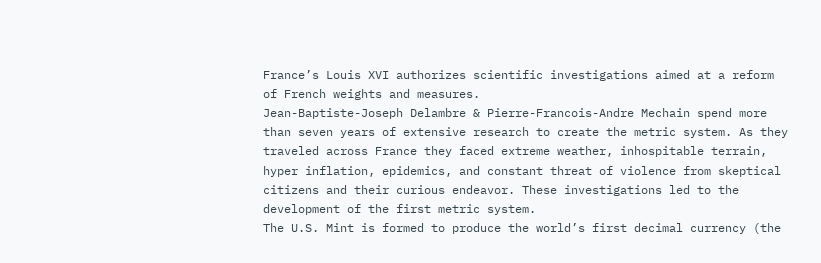France’s Louis XVI authorizes scientific investigations aimed at a reform of French weights and measures.
Jean-Baptiste-Joseph Delambre & Pierre-Francois-Andre Mechain spend more than seven years of extensive research to create the metric system. As they traveled across France they faced extreme weather, inhospitable terrain, hyper inflation, epidemics, and constant threat of violence from skeptical citizens and their curious endeavor. These investigations led to the development of the first metric system.
The U.S. Mint is formed to produce the world’s first decimal currency (the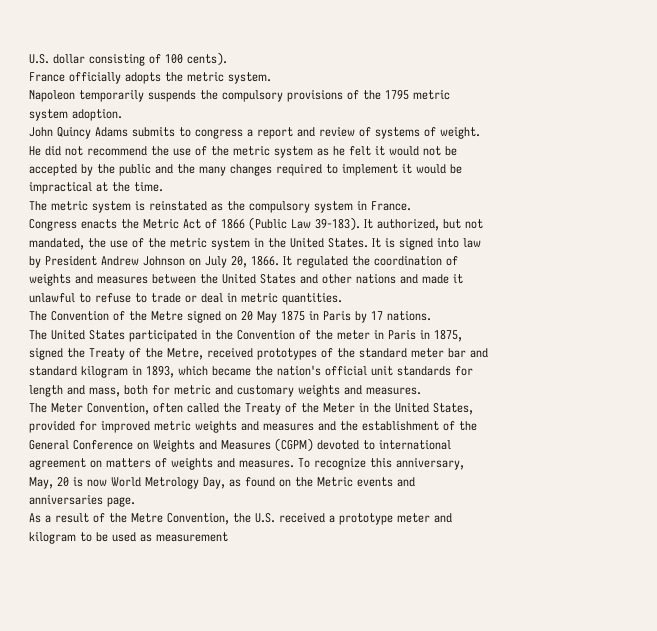U.S. dollar consisting of 100 cents).
France officially adopts the metric system.
Napoleon temporarily suspends the compulsory provisions of the 1795 metric system adoption.
John Quincy Adams submits to congress a report and review of systems of weight. He did not recommend the use of the metric system as he felt it would not be accepted by the public and the many changes required to implement it would be impractical at the time.
The metric system is reinstated as the compulsory system in France.
Congress enacts the Metric Act of 1866 (Public Law 39-183). It authorized, but not mandated, the use of the metric system in the United States. It is signed into law by President Andrew Johnson on July 20, 1866. It regulated the coordination of weights and measures between the United States and other nations and made it unlawful to refuse to trade or deal in metric quantities.
The Convention of the Metre signed on 20 May 1875 in Paris by 17 nations.
The United States participated in the Convention of the meter in Paris in 1875, signed the Treaty of the Metre, received prototypes of the standard meter bar and standard kilogram in 1893, which became the nation's official unit standards for length and mass, both for metric and customary weights and measures.
The Meter Convention, often called the Treaty of the Meter in the United States, provided for improved metric weights and measures and the establishment of the General Conference on Weights and Measures (CGPM) devoted to international agreement on matters of weights and measures. To recognize this anniversary, May, 20 is now World Metrology Day, as found on the Metric events and anniversaries page.
As a result of the Metre Convention, the U.S. received a prototype meter and kilogram to be used as measurement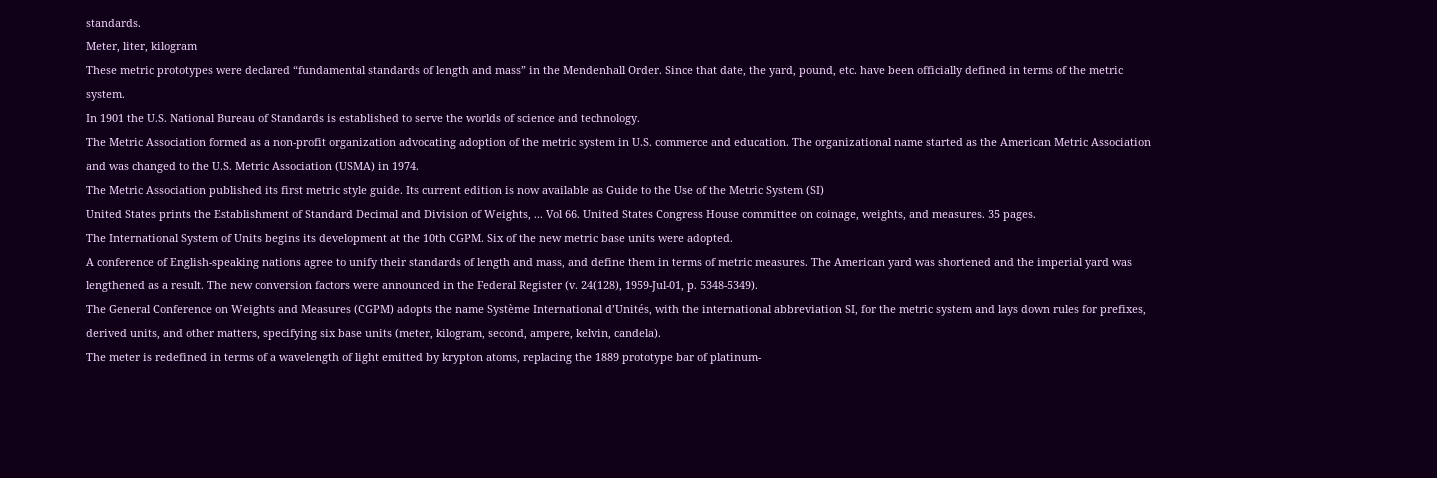standards.
Meter, liter, kilogram
These metric prototypes were declared “fundamental standards of length and mass” in the Mendenhall Order. Since that date, the yard, pound, etc. have been officially defined in terms of the metric system.
In 1901 the U.S. National Bureau of Standards is established to serve the worlds of science and technology.
The Metric Association formed as a non-profit organization advocating adoption of the metric system in U.S. commerce and education. The organizational name started as the American Metric Association and was changed to the U.S. Metric Association (USMA) in 1974.
The Metric Association published its first metric style guide. Its current edition is now available as Guide to the Use of the Metric System (SI)
United States prints the Establishment of Standard Decimal and Division of Weights, ... Vol 66. United States Congress House committee on coinage, weights, and measures. 35 pages.
The International System of Units begins its development at the 10th CGPM. Six of the new metric base units were adopted.
A conference of English-speaking nations agree to unify their standards of length and mass, and define them in terms of metric measures. The American yard was shortened and the imperial yard was lengthened as a result. The new conversion factors were announced in the Federal Register (v. 24(128), 1959-Jul-01, p. 5348-5349).
The General Conference on Weights and Measures (CGPM) adopts the name Système International d’Unités, with the international abbreviation SI, for the metric system and lays down rules for prefixes, derived units, and other matters, specifying six base units (meter, kilogram, second, ampere, kelvin, candela).
The meter is redefined in terms of a wavelength of light emitted by krypton atoms, replacing the 1889 prototype bar of platinum-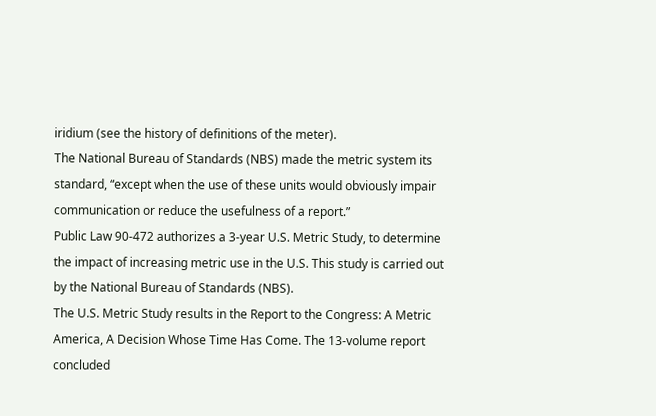iridium (see the history of definitions of the meter).
The National Bureau of Standards (NBS) made the metric system its standard, “except when the use of these units would obviously impair communication or reduce the usefulness of a report.”
Public Law 90-472 authorizes a 3-year U.S. Metric Study, to determine the impact of increasing metric use in the U.S. This study is carried out by the National Bureau of Standards (NBS).
The U.S. Metric Study results in the Report to the Congress: A Metric America, A Decision Whose Time Has Come. The 13-volume report concluded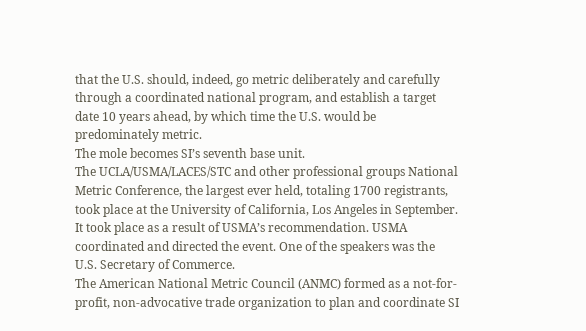that the U.S. should, indeed, go metric deliberately and carefully through a coordinated national program, and establish a target date 10 years ahead, by which time the U.S. would be predominately metric.
The mole becomes SI’s seventh base unit.
The UCLA/USMA/LACES/STC and other professional groups National Metric Conference, the largest ever held, totaling 1700 registrants, took place at the University of California, Los Angeles in September. It took place as a result of USMA’s recommendation. USMA coordinated and directed the event. One of the speakers was the U.S. Secretary of Commerce.
The American National Metric Council (ANMC) formed as a not-for-profit, non-advocative trade organization to plan and coordinate SI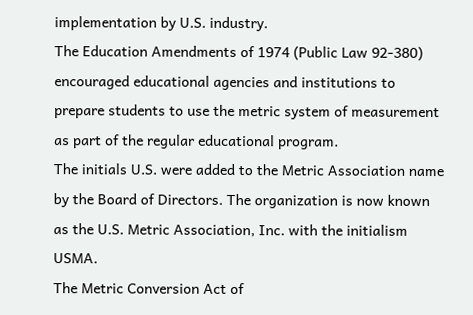implementation by U.S. industry.
The Education Amendments of 1974 (Public Law 92-380) encouraged educational agencies and institutions to prepare students to use the metric system of measurement as part of the regular educational program.
The initials U.S. were added to the Metric Association name by the Board of Directors. The organization is now known as the U.S. Metric Association, Inc. with the initialism USMA.
The Metric Conversion Act of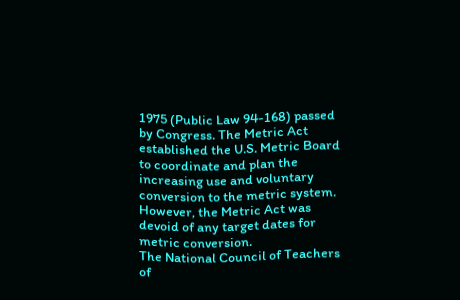1975 (Public Law 94-168) passed by Congress. The Metric Act established the U.S. Metric Board to coordinate and plan the increasing use and voluntary conversion to the metric system. However, the Metric Act was devoid of any target dates for metric conversion.
The National Council of Teachers of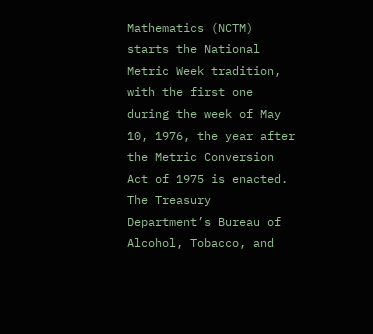Mathematics (NCTM) starts the National Metric Week tradition, with the first one during the week of May 10, 1976, the year after the Metric Conversion Act of 1975 is enacted.
The Treasury Department’s Bureau of Alcohol, Tobacco, and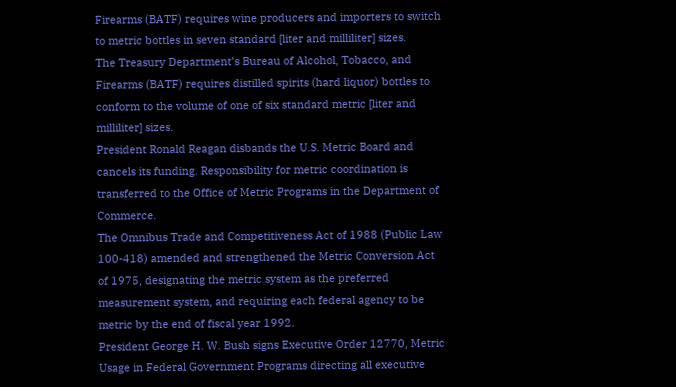Firearms (BATF) requires wine producers and importers to switch to metric bottles in seven standard [liter and milliliter] sizes.
The Treasury Department’s Bureau of Alcohol, Tobacco, and Firearms (BATF) requires distilled spirits (hard liquor) bottles to conform to the volume of one of six standard metric [liter and milliliter] sizes.
President Ronald Reagan disbands the U.S. Metric Board and cancels its funding. Responsibility for metric coordination is transferred to the Office of Metric Programs in the Department of Commerce.
The Omnibus Trade and Competitiveness Act of 1988 (Public Law 100-418) amended and strengthened the Metric Conversion Act of 1975, designating the metric system as the preferred measurement system, and requiring each federal agency to be metric by the end of fiscal year 1992.
President George H. W. Bush signs Executive Order 12770, Metric Usage in Federal Government Programs directing all executive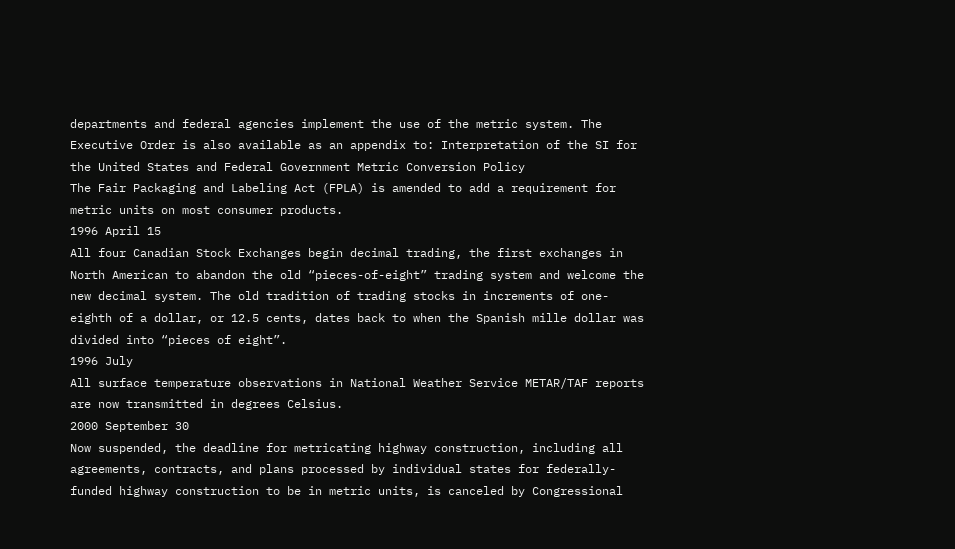departments and federal agencies implement the use of the metric system. The Executive Order is also available as an appendix to: Interpretation of the SI for the United States and Federal Government Metric Conversion Policy
The Fair Packaging and Labeling Act (FPLA) is amended to add a requirement for metric units on most consumer products.
1996 April 15
All four Canadian Stock Exchanges begin decimal trading, the first exchanges in North American to abandon the old “pieces-of-eight” trading system and welcome the new decimal system. The old tradition of trading stocks in increments of one-eighth of a dollar, or 12.5 cents, dates back to when the Spanish mille dollar was divided into “pieces of eight”.
1996 July
All surface temperature observations in National Weather Service METAR/TAF reports are now transmitted in degrees Celsius.
2000 September 30
Now suspended, the deadline for metricating highway construction, including all agreements, contracts, and plans processed by individual states for federally-funded highway construction to be in metric units, is canceled by Congressional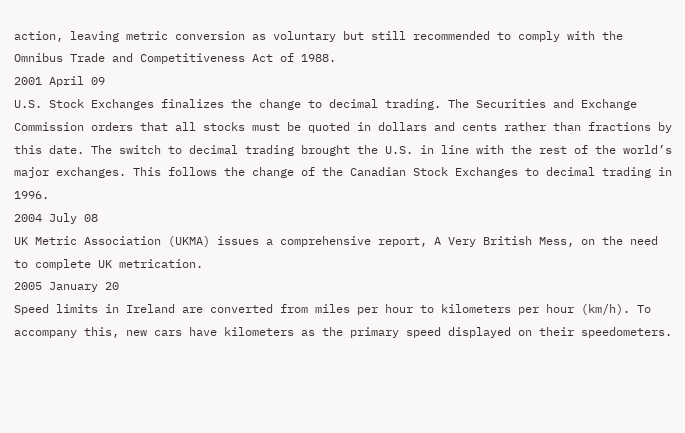action, leaving metric conversion as voluntary but still recommended to comply with the Omnibus Trade and Competitiveness Act of 1988.
2001 April 09
U.S. Stock Exchanges finalizes the change to decimal trading. The Securities and Exchange Commission orders that all stocks must be quoted in dollars and cents rather than fractions by this date. The switch to decimal trading brought the U.S. in line with the rest of the world’s major exchanges. This follows the change of the Canadian Stock Exchanges to decimal trading in 1996.
2004 July 08
UK Metric Association (UKMA) issues a comprehensive report, A Very British Mess, on the need to complete UK metrication.
2005 January 20
Speed limits in Ireland are converted from miles per hour to kilometers per hour (km/h). To accompany this, new cars have kilometers as the primary speed displayed on their speedometers.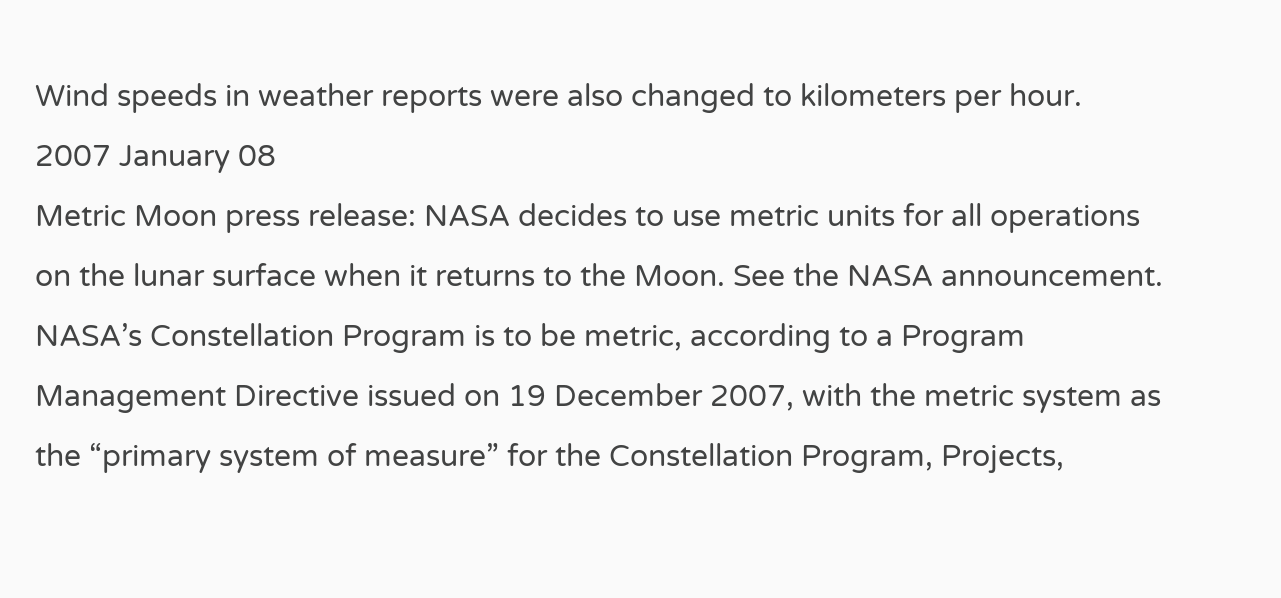Wind speeds in weather reports were also changed to kilometers per hour.
2007 January 08
Metric Moon press release: NASA decides to use metric units for all operations on the lunar surface when it returns to the Moon. See the NASA announcement. NASA’s Constellation Program is to be metric, according to a Program Management Directive issued on 19 December 2007, with the metric system as the “primary system of measure” for the Constellation Program, Projects,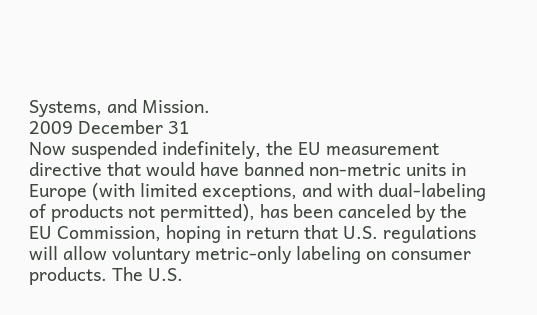Systems, and Mission.
2009 December 31
Now suspended indefinitely, the EU measurement directive that would have banned non-metric units in Europe (with limited exceptions, and with dual-labeling of products not permitted), has been canceled by the EU Commission, hoping in return that U.S. regulations will allow voluntary metric-only labeling on consumer products. The U.S.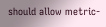should allow metric-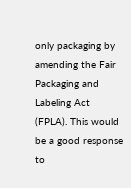only packaging by amending the Fair Packaging and Labeling Act (FPLA). This would be a good response to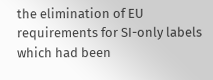the elimination of EU requirements for SI-only labels which had been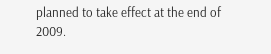planned to take effect at the end of 2009.